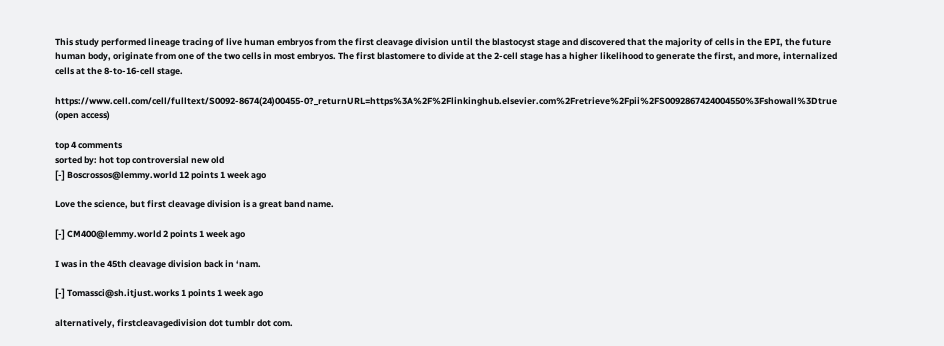This study performed lineage tracing of live human embryos from the first cleavage division until the blastocyst stage and discovered that the majority of cells in the EPI, the future human body, originate from one of the two cells in most embryos. The first blastomere to divide at the 2-cell stage has a higher likelihood to generate the first, and more, internalized cells at the 8-to-16-cell stage.

https://www.cell.com/cell/fulltext/S0092-8674(24)00455-0?_returnURL=https%3A%2F%2Flinkinghub.elsevier.com%2Fretrieve%2Fpii%2FS0092867424004550%3Fshowall%3Dtrue (open access)

top 4 comments
sorted by: hot top controversial new old
[-] Boscrossos@lemmy.world 12 points 1 week ago

Love the science, but first cleavage division is a great band name.

[-] CM400@lemmy.world 2 points 1 week ago

I was in the 45th cleavage division back in ‘nam.

[-] Tomassci@sh.itjust.works 1 points 1 week ago

alternatively, firstcleavagedivision dot tumblr dot com.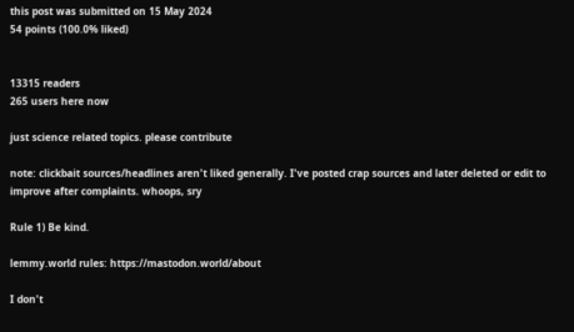this post was submitted on 15 May 2024
54 points (100.0% liked)


13315 readers
265 users here now

just science related topics. please contribute

note: clickbait sources/headlines aren't liked generally. I've posted crap sources and later deleted or edit to improve after complaints. whoops, sry

Rule 1) Be kind.

lemmy.world rules: https://mastodon.world/about

I don't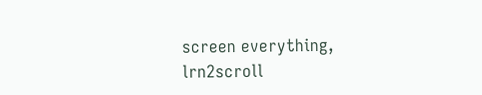screen everything, lrn2scroll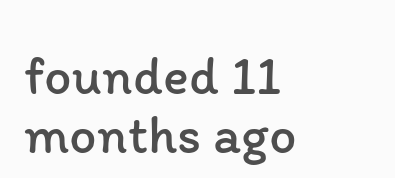founded 11 months ago